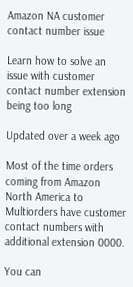Amazon NA customer contact number issue

Learn how to solve an issue with customer contact number extension being too long

Updated over a week ago

Most of the time orders coming from Amazon North America to Multiorders have customer contact numbers with additional extension 0000.

You can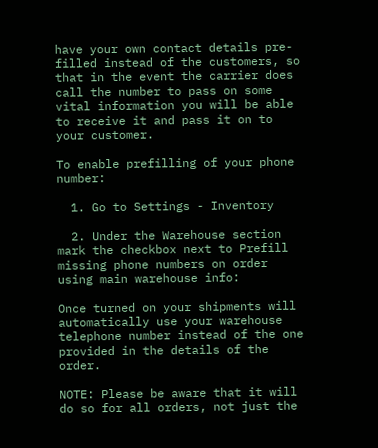have your own contact details pre-filled instead of the customers, so that in the event the carrier does call the number to pass on some vital information you will be able to receive it and pass it on to your customer.

To enable prefilling of your phone number:

  1. Go to Settings - Inventory

  2. Under the Warehouse section mark the checkbox next to Prefill missing phone numbers on order using main warehouse info:

Once turned on your shipments will automatically use your warehouse telephone number instead of the one provided in the details of the order.

NOTE: Please be aware that it will do so for all orders, not just the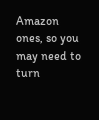Amazon ones, so you may need to turn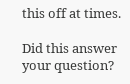this off at times.

Did this answer your question?